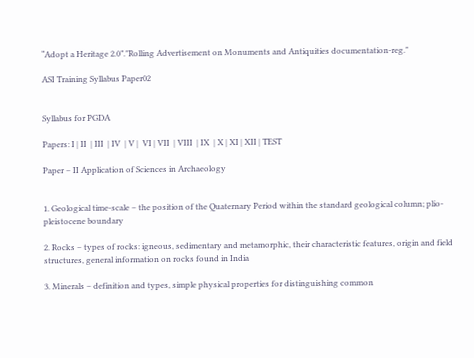“Adopt a Heritage 2.0”."Rolling Advertisement on Monuments and Antiquities documentation-reg."

ASI Training Syllabus Paper02


Syllabus for PGDA

Papers: I | II  | III  | IV  | V |  VI | VII  | VIII  | IX  | X | XI | XII | TEST

Paper – II Application of Sciences in Archaeology


1. Geological time-scale – the position of the Quaternary Period within the standard geological column; plio-pleistocene boundary

2. Rocks – types of rocks: igneous, sedimentary and metamorphic, their characteristic features, origin and field structures, general information on rocks found in India

3. Minerals – definition and types, simple physical properties for distinguishing common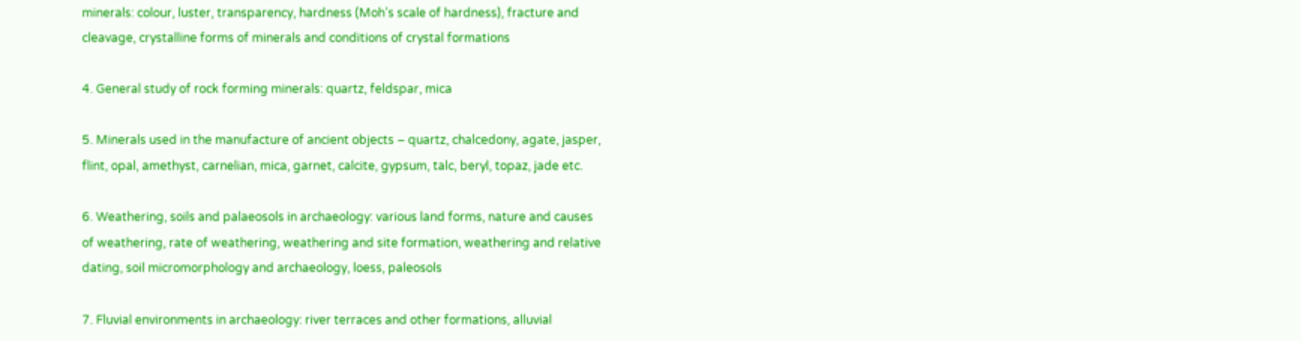minerals: colour, luster, transparency, hardness (Moh’s scale of hardness), fracture and cleavage, crystalline forms of minerals and conditions of crystal formations

4. General study of rock forming minerals: quartz, feldspar, mica

5. Minerals used in the manufacture of ancient objects – quartz, chalcedony, agate, jasper, flint, opal, amethyst, carnelian, mica, garnet, calcite, gypsum, talc, beryl, topaz, jade etc.

6. Weathering, soils and palaeosols in archaeology: various land forms, nature and causes of weathering, rate of weathering, weathering and site formation, weathering and relative dating, soil micromorphology and archaeology, loess, paleosols

7. Fluvial environments in archaeology: river terraces and other formations, alluvial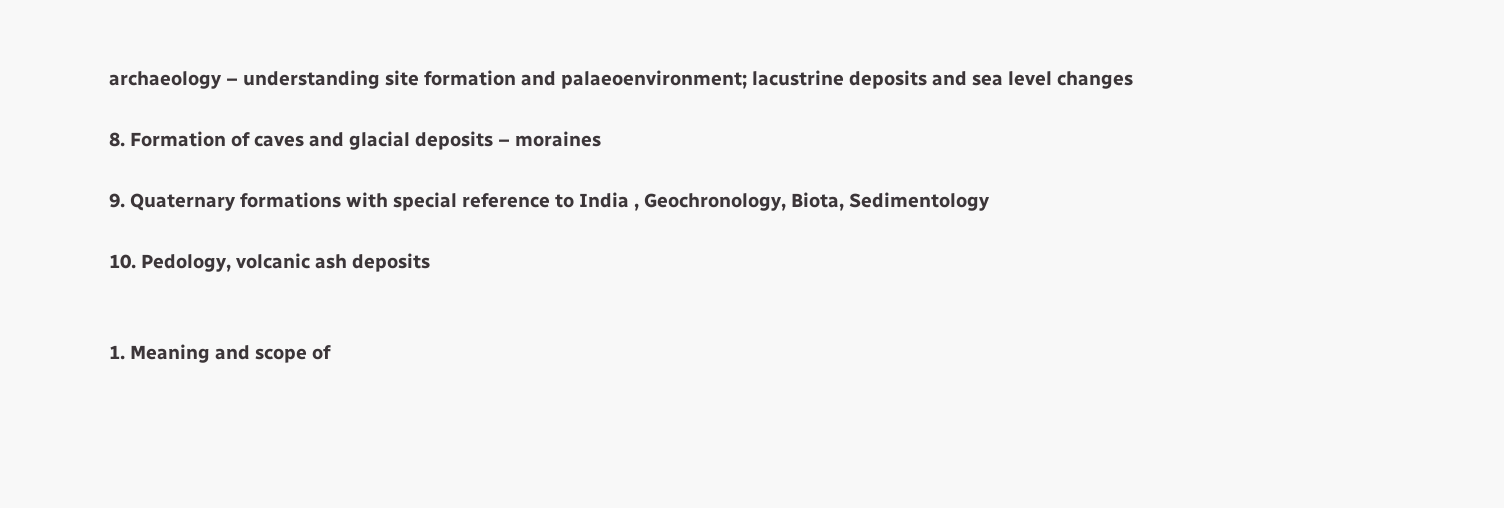archaeology – understanding site formation and palaeoenvironment; lacustrine deposits and sea level changes

8. Formation of caves and glacial deposits – moraines

9. Quaternary formations with special reference to India , Geochronology, Biota, Sedimentology

10. Pedology, volcanic ash deposits


1. Meaning and scope of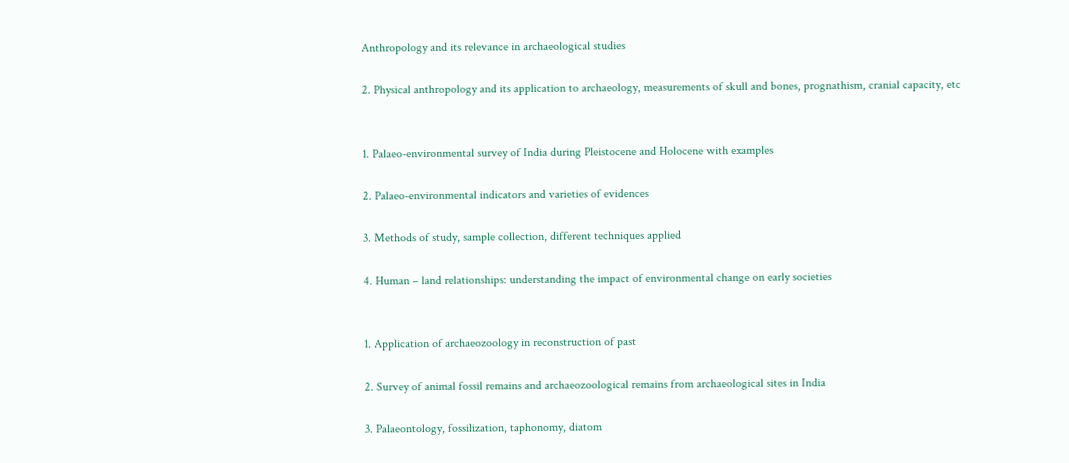Anthropology and its relevance in archaeological studies

2. Physical anthropology and its application to archaeology, measurements of skull and bones, prognathism, cranial capacity, etc


1. Palaeo-environmental survey of India during Pleistocene and Holocene with examples

2. Palaeo-environmental indicators and varieties of evidences

3. Methods of study, sample collection, different techniques applied

4. Human – land relationships: understanding the impact of environmental change on early societies


1. Application of archaeozoology in reconstruction of past

2. Survey of animal fossil remains and archaeozoological remains from archaeological sites in India

3. Palaeontology, fossilization, taphonomy, diatom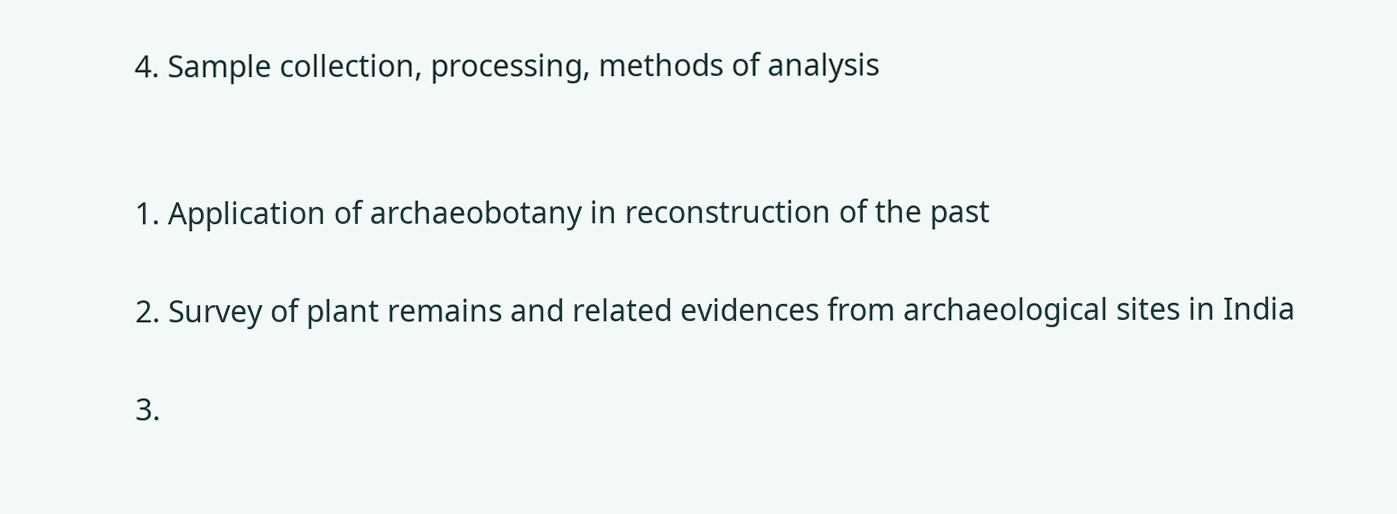4. Sample collection, processing, methods of analysis


1. Application of archaeobotany in reconstruction of the past

2. Survey of plant remains and related evidences from archaeological sites in India

3.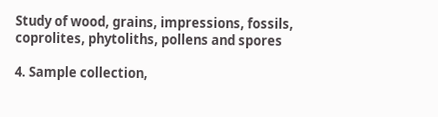Study of wood, grains, impressions, fossils, coprolites, phytoliths, pollens and spores

4. Sample collection,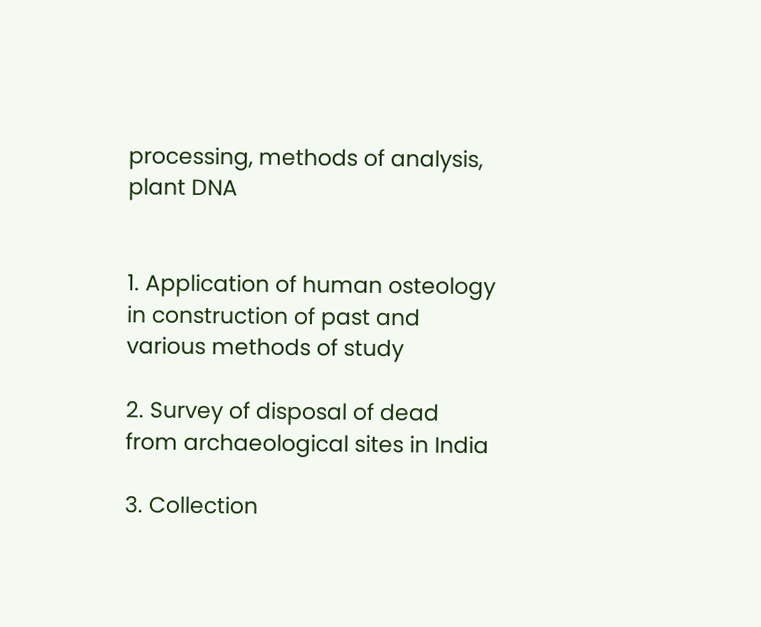processing, methods of analysis, plant DNA


1. Application of human osteology in construction of past and various methods of study

2. Survey of disposal of dead from archaeological sites in India

3. Collection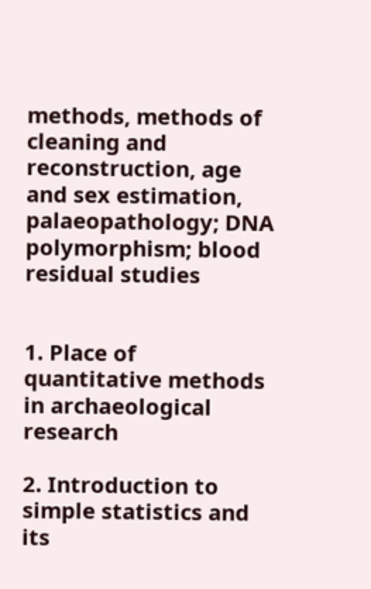methods, methods of cleaning and reconstruction, age and sex estimation, palaeopathology; DNA polymorphism; blood residual studies


1. Place of quantitative methods in archaeological research

2. Introduction to simple statistics and its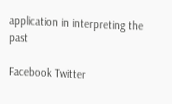application in interpreting the past

Facebook Twitter